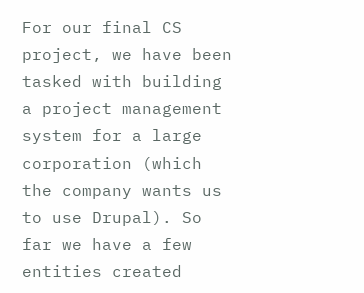For our final CS project, we have been tasked with building a project management system for a large corporation (which the company wants us to use Drupal). So far we have a few entities created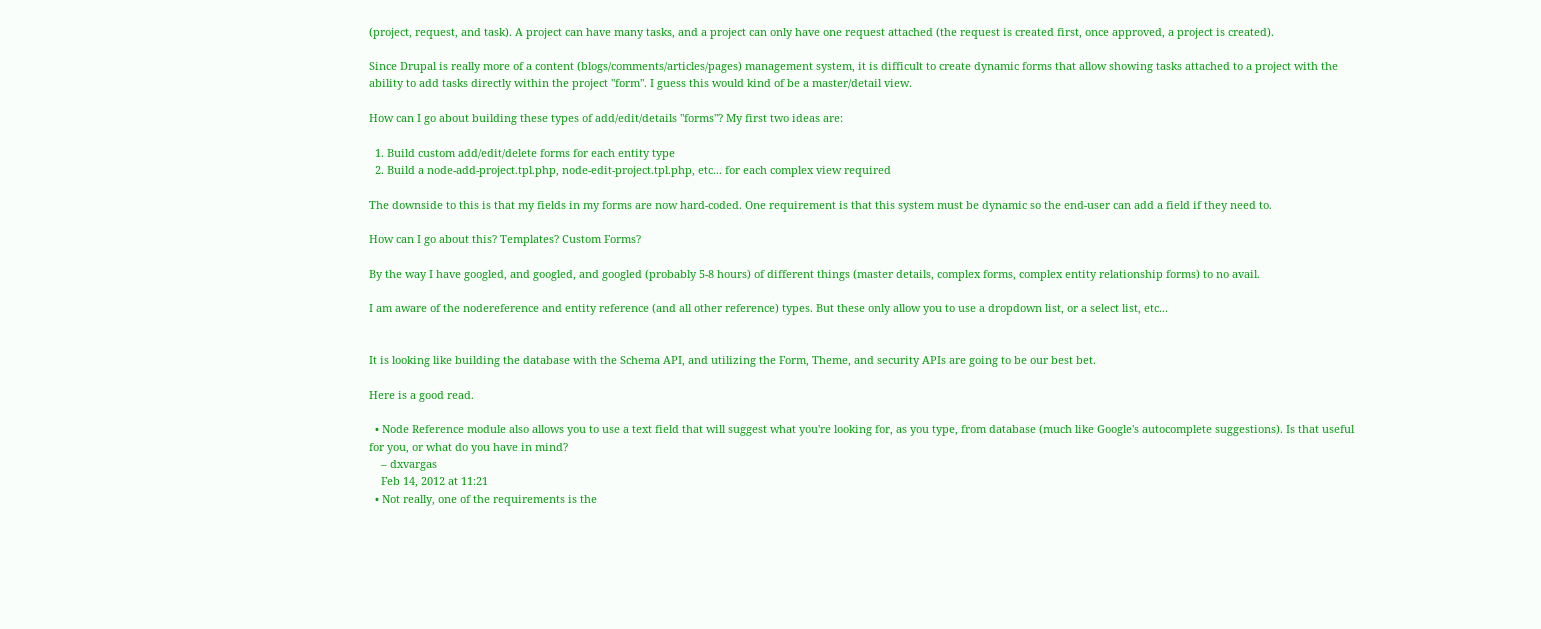(project, request, and task). A project can have many tasks, and a project can only have one request attached (the request is created first, once approved, a project is created).

Since Drupal is really more of a content (blogs/comments/articles/pages) management system, it is difficult to create dynamic forms that allow showing tasks attached to a project with the ability to add tasks directly within the project "form". I guess this would kind of be a master/detail view.

How can I go about building these types of add/edit/details "forms"? My first two ideas are:

  1. Build custom add/edit/delete forms for each entity type
  2. Build a node-add-project.tpl.php, node-edit-project.tpl.php, etc... for each complex view required

The downside to this is that my fields in my forms are now hard-coded. One requirement is that this system must be dynamic so the end-user can add a field if they need to.

How can I go about this? Templates? Custom Forms?

By the way I have googled, and googled, and googled (probably 5-8 hours) of different things (master details, complex forms, complex entity relationship forms) to no avail.

I am aware of the nodereference and entity reference (and all other reference) types. But these only allow you to use a dropdown list, or a select list, etc...


It is looking like building the database with the Schema API, and utilizing the Form, Theme, and security APIs are going to be our best bet.

Here is a good read.

  • Node Reference module also allows you to use a text field that will suggest what you're looking for, as you type, from database (much like Google's autocomplete suggestions). Is that useful for you, or what do you have in mind?
    – dxvargas
    Feb 14, 2012 at 11:21
  • Not really, one of the requirements is the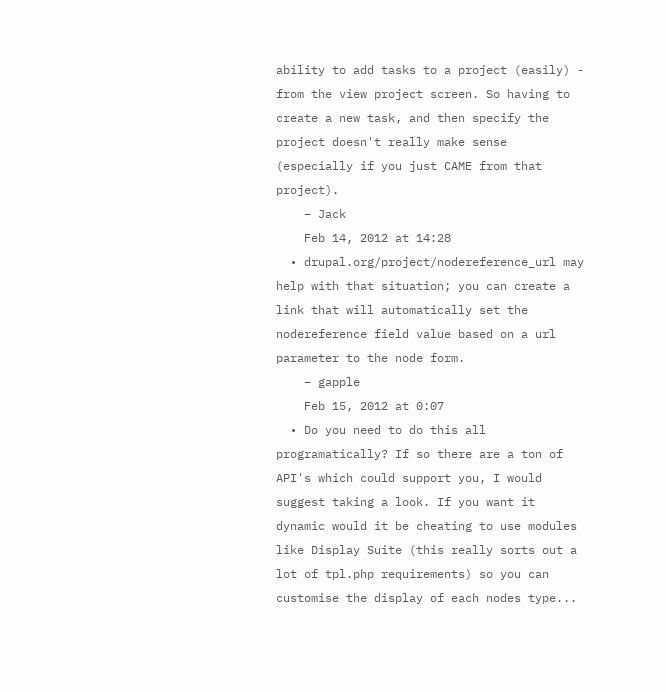ability to add tasks to a project (easily) - from the view project screen. So having to create a new task, and then specify the project doesn't really make sense (especially if you just CAME from that project).
    – Jack
    Feb 14, 2012 at 14:28
  • drupal.org/project/nodereference_url may help with that situation; you can create a link that will automatically set the nodereference field value based on a url parameter to the node form.
    – gapple
    Feb 15, 2012 at 0:07
  • Do you need to do this all programatically? If so there are a ton of API's which could support you, I would suggest taking a look. If you want it dynamic would it be cheating to use modules like Display Suite (this really sorts out a lot of tpl.php requirements) so you can customise the display of each nodes type...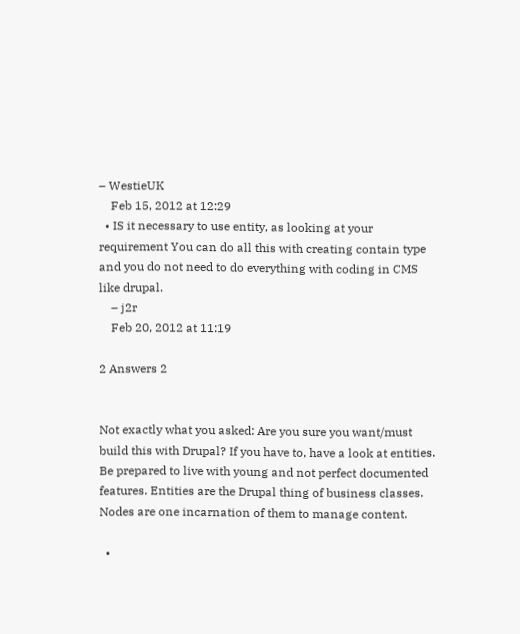– WestieUK
    Feb 15, 2012 at 12:29
  • IS it necessary to use entity, as looking at your requirement You can do all this with creating contain type and you do not need to do everything with coding in CMS like drupal.
    – j2r
    Feb 20, 2012 at 11:19

2 Answers 2


Not exactly what you asked: Are you sure you want/must build this with Drupal? If you have to, have a look at entities. Be prepared to live with young and not perfect documented features. Entities are the Drupal thing of business classes. Nodes are one incarnation of them to manage content.

  •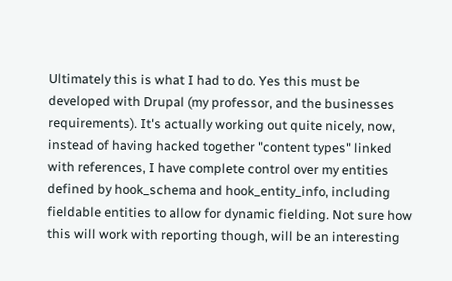Ultimately this is what I had to do. Yes this must be developed with Drupal (my professor, and the businesses requirements). It's actually working out quite nicely, now, instead of having hacked together "content types" linked with references, I have complete control over my entities defined by hook_schema and hook_entity_info, including fieldable entities to allow for dynamic fielding. Not sure how this will work with reporting though, will be an interesting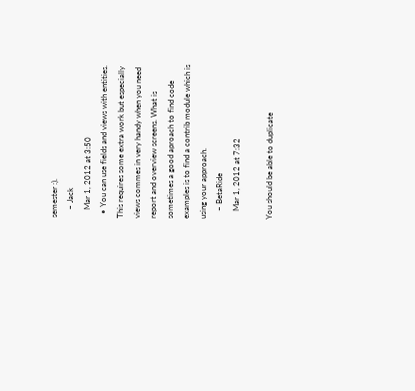semester :).
    – Jack
    Mar 1, 2012 at 3:50
  • You can use fields and views with entities. This requires some extra work but especially views commes in very handy when you need report and overview screens. What is sometimes a good aproach to find code examples is to find a contrib module which is using your approach.
    – BetaRide
    Mar 1, 2012 at 7:32

You should be able to duplicate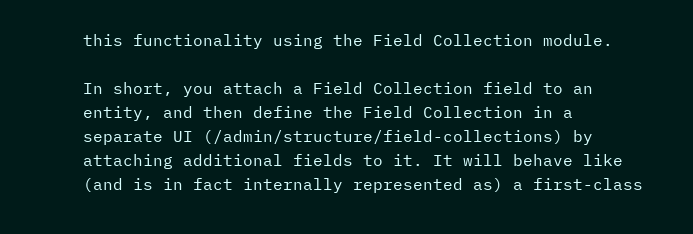this functionality using the Field Collection module.

In short, you attach a Field Collection field to an entity, and then define the Field Collection in a separate UI (/admin/structure/field-collections) by attaching additional fields to it. It will behave like (and is in fact internally represented as) a first-class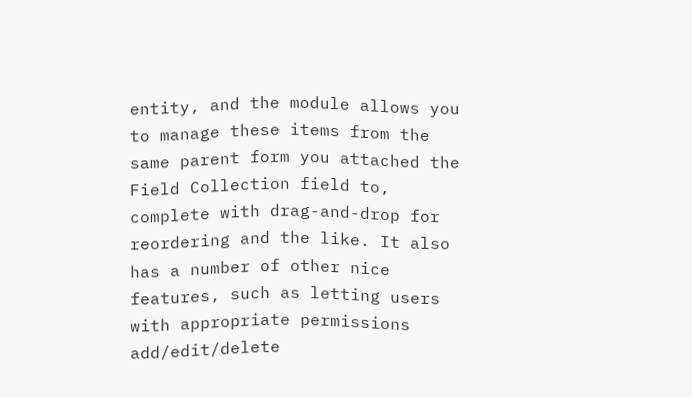entity, and the module allows you to manage these items from the same parent form you attached the Field Collection field to, complete with drag-and-drop for reordering and the like. It also has a number of other nice features, such as letting users with appropriate permissions add/edit/delete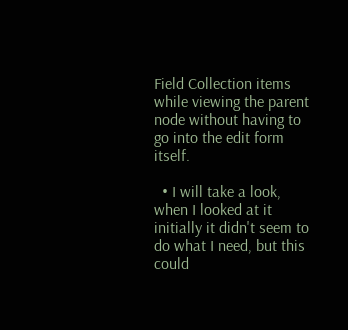Field Collection items while viewing the parent node without having to go into the edit form itself.

  • I will take a look, when I looked at it initially it didn't seem to do what I need, but this could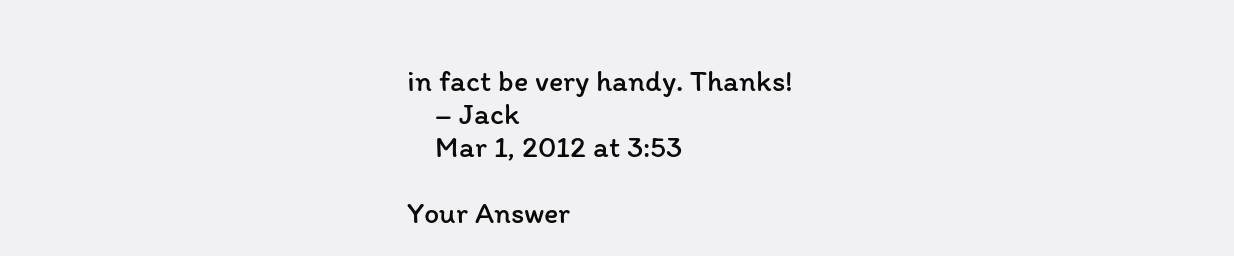in fact be very handy. Thanks!
    – Jack
    Mar 1, 2012 at 3:53

Your Answer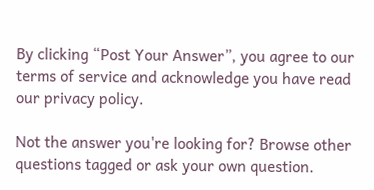By clicking “Post Your Answer”, you agree to our terms of service and acknowledge you have read our privacy policy.

Not the answer you're looking for? Browse other questions tagged or ask your own question.